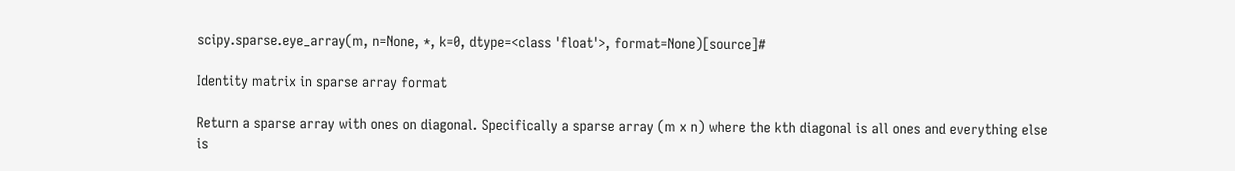scipy.sparse.eye_array(m, n=None, *, k=0, dtype=<class 'float'>, format=None)[source]#

Identity matrix in sparse array format

Return a sparse array with ones on diagonal. Specifically a sparse array (m x n) where the kth diagonal is all ones and everything else is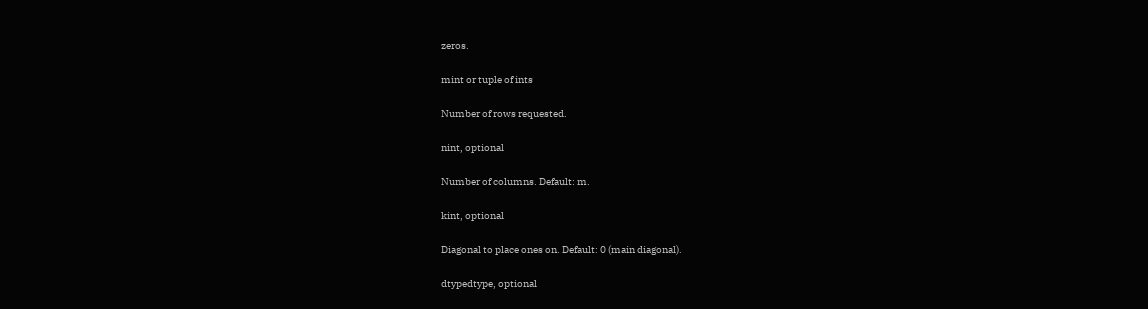zeros.

mint or tuple of ints

Number of rows requested.

nint, optional

Number of columns. Default: m.

kint, optional

Diagonal to place ones on. Default: 0 (main diagonal).

dtypedtype, optional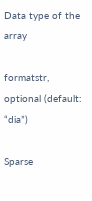Data type of the array

formatstr, optional (default: “dia”)

Sparse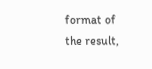format of the result,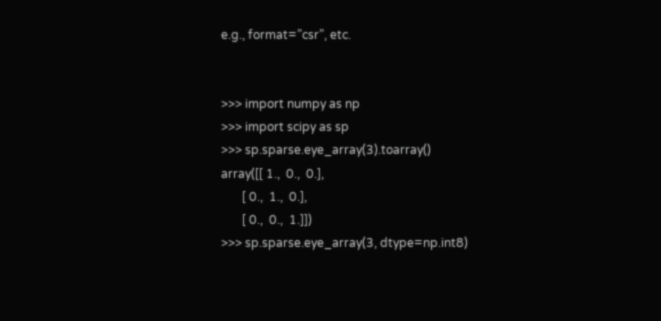e.g., format=”csr”, etc.


>>> import numpy as np
>>> import scipy as sp
>>> sp.sparse.eye_array(3).toarray()
array([[ 1.,  0.,  0.],
       [ 0.,  1.,  0.],
       [ 0.,  0.,  1.]])
>>> sp.sparse.eye_array(3, dtype=np.int8)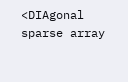<DIAgonal sparse array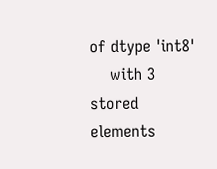of dtype 'int8'
    with 3 stored elements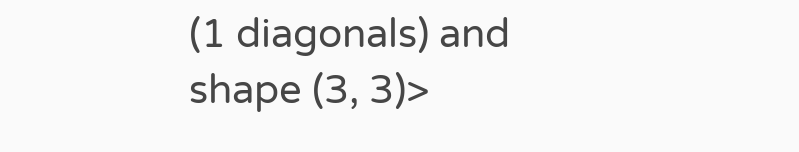(1 diagonals) and shape (3, 3)>